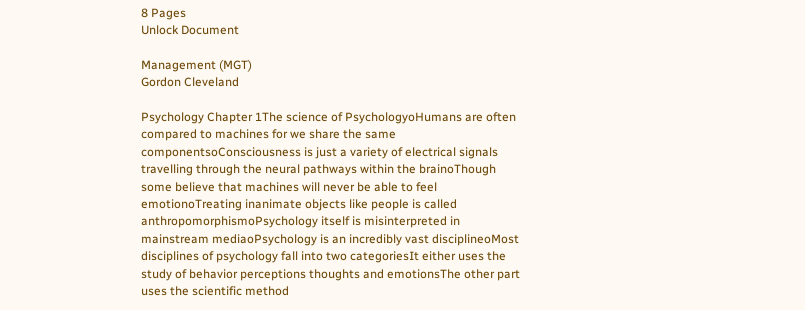8 Pages
Unlock Document

Management (MGT)
Gordon Cleveland

Psychology Chapter 1The science of PsychologyoHumans are often compared to machines for we share the same componentsoConsciousness is just a variety of electrical signals travelling through the neural pathways within the brainoThough some believe that machines will never be able to feel emotionoTreating inanimate objects like people is called anthropomorphismoPsychology itself is misinterpreted in mainstream mediaoPsychology is an incredibly vast disciplineoMost disciplines of psychology fall into two categoriesIt either uses the study of behavior perceptions thoughts and emotionsThe other part uses the scientific method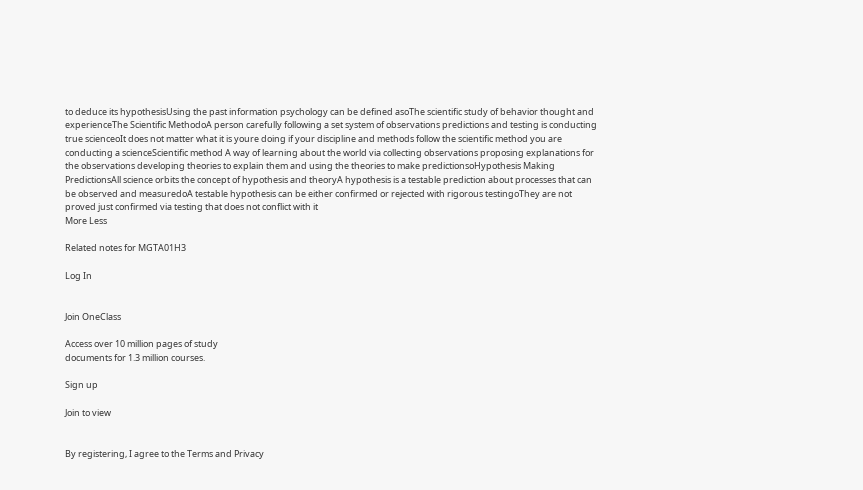to deduce its hypothesisUsing the past information psychology can be defined asoThe scientific study of behavior thought and experienceThe Scientific MethodoA person carefully following a set system of observations predictions and testing is conducting true scienceoIt does not matter what it is youre doing if your discipline and methods follow the scientific method you are conducting a scienceScientific method A way of learning about the world via collecting observations proposing explanations for the observations developing theories to explain them and using the theories to make predictionsoHypothesis Making PredictionsAll science orbits the concept of hypothesis and theoryA hypothesis is a testable prediction about processes that can be observed and measuredoA testable hypothesis can be either confirmed or rejected with rigorous testingoThey are not proved just confirmed via testing that does not conflict with it
More Less

Related notes for MGTA01H3

Log In


Join OneClass

Access over 10 million pages of study
documents for 1.3 million courses.

Sign up

Join to view


By registering, I agree to the Terms and Privacy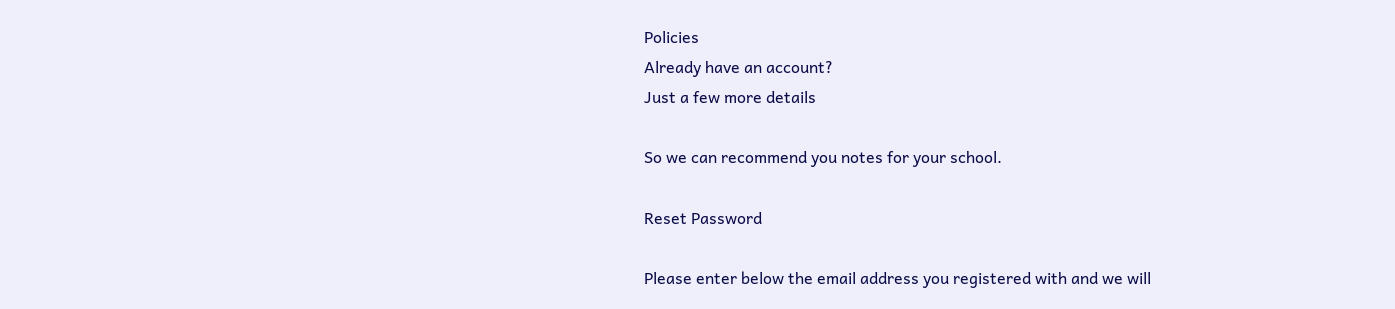Policies
Already have an account?
Just a few more details

So we can recommend you notes for your school.

Reset Password

Please enter below the email address you registered with and we will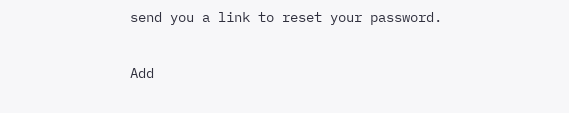send you a link to reset your password.

Add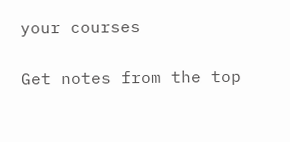your courses

Get notes from the top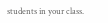students in your class.